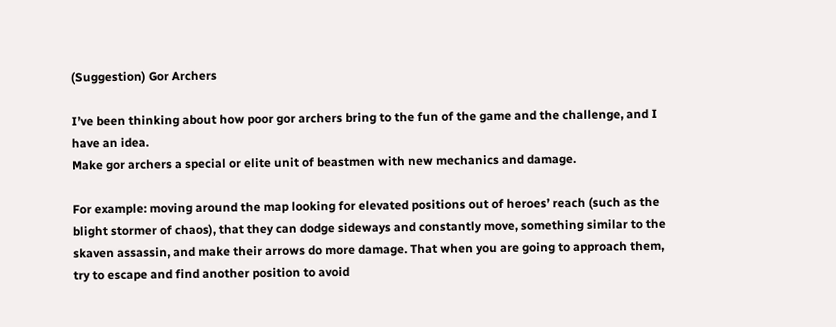(Suggestion) Gor Archers

I’ve been thinking about how poor gor archers bring to the fun of the game and the challenge, and I have an idea.
Make gor archers a special or elite unit of beastmen with new mechanics and damage.

For example: moving around the map looking for elevated positions out of heroes’ reach (such as the blight stormer of chaos), that they can dodge sideways and constantly move, something similar to the skaven assassin, and make their arrows do more damage. That when you are going to approach them, try to escape and find another position to avoid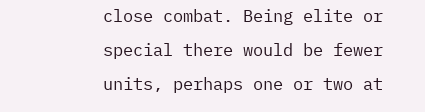close combat. Being elite or special there would be fewer units, perhaps one or two at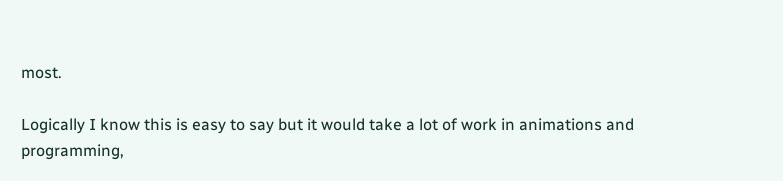most.

Logically I know this is easy to say but it would take a lot of work in animations and programming,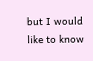but I would like to know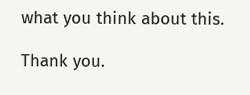what you think about this.

Thank you.